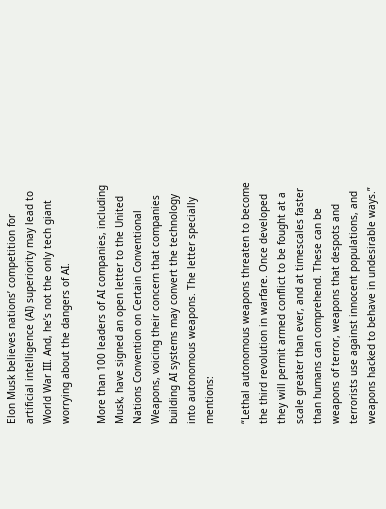Elon Musk believes nations’ competition for artificial intelligence (AI) superiority may lead to World War III. And, he’s not the only tech giant worrying about the dangers of AI.

More than 100 leaders of AI companies, including Musk, have signed an open letter to the United Nations Convention on Certain Conventional Weapons, voicing their concern that companies building AI systems may convert the technology into autonomous weapons. The letter specially mentions:

“Lethal autonomous weapons threaten to become the third revolution in warfare. Once developed they will permit armed conflict to be fought at a scale greater than ever, and at timescales faster than humans can comprehend. These can be weapons of terror, weapons that despots and terrorists use against innocent populations, and weapons hacked to behave in undesirable ways.”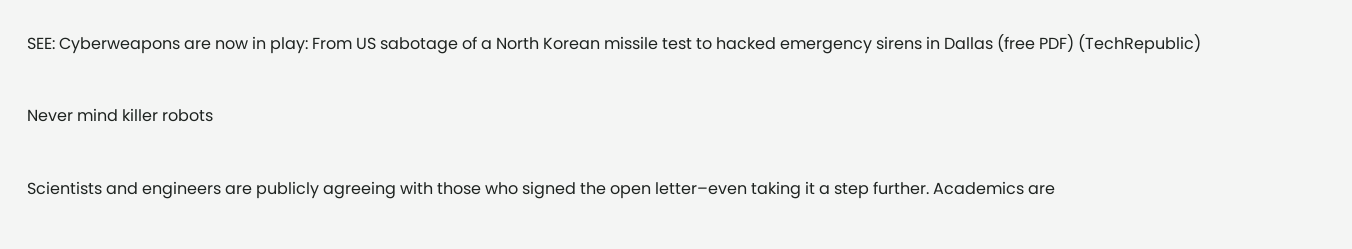SEE: Cyberweapons are now in play: From US sabotage of a North Korean missile test to hacked emergency sirens in Dallas (free PDF) (TechRepublic)

Never mind killer robots

Scientists and engineers are publicly agreeing with those who signed the open letter–even taking it a step further. Academics are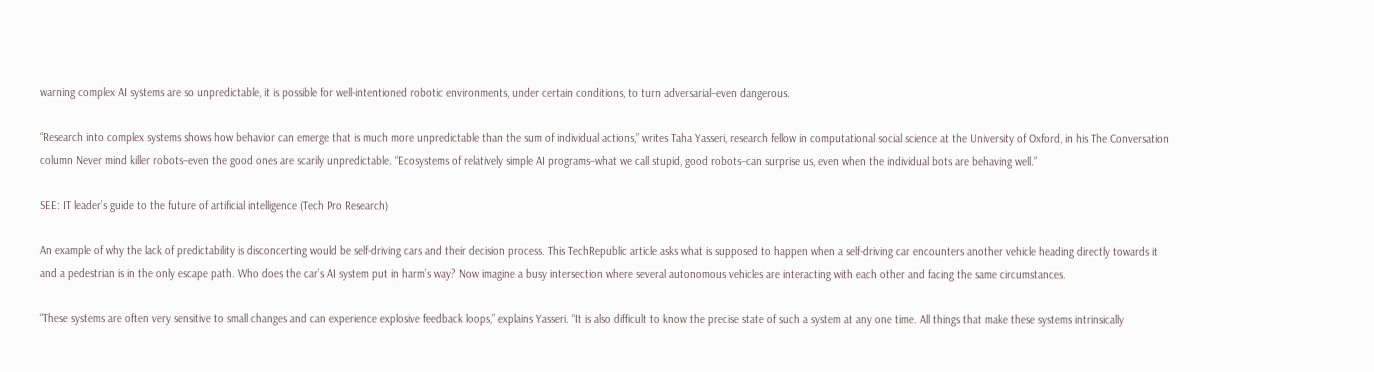warning complex AI systems are so unpredictable, it is possible for well-intentioned robotic environments, under certain conditions, to turn adversarial–even dangerous.

“Research into complex systems shows how behavior can emerge that is much more unpredictable than the sum of individual actions,” writes Taha Yasseri, research fellow in computational social science at the University of Oxford, in his The Conversation column Never mind killer robots–even the good ones are scarily unpredictable. “Ecosystems of relatively simple AI programs–what we call stupid, good robots–can surprise us, even when the individual bots are behaving well.”

SEE: IT leader’s guide to the future of artificial intelligence (Tech Pro Research)

An example of why the lack of predictability is disconcerting would be self-driving cars and their decision process. This TechRepublic article asks what is supposed to happen when a self-driving car encounters another vehicle heading directly towards it and a pedestrian is in the only escape path. Who does the car’s AI system put in harm’s way? Now imagine a busy intersection where several autonomous vehicles are interacting with each other and facing the same circumstances.

“These systems are often very sensitive to small changes and can experience explosive feedback loops,” explains Yasseri. “It is also difficult to know the precise state of such a system at any one time. All things that make these systems intrinsically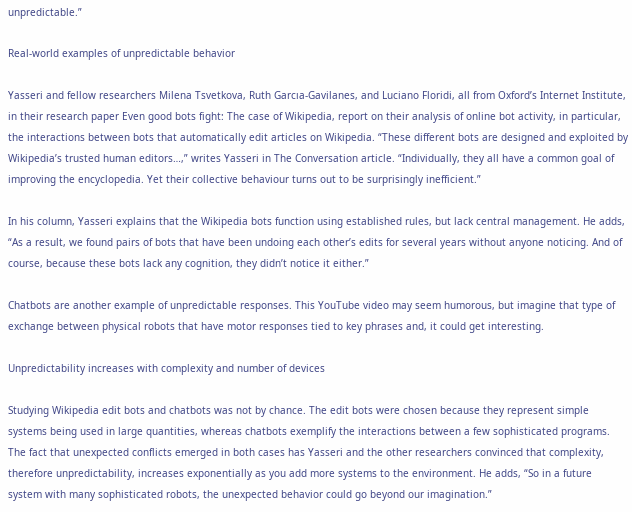unpredictable.”

Real-world examples of unpredictable behavior

Yasseri and fellow researchers Milena Tsvetkova, Ruth Garcıa-Gavilanes, and Luciano Floridi, all from Oxford’s Internet Institute, in their research paper Even good bots fight: The case of Wikipedia, report on their analysis of online bot activity, in particular, the interactions between bots that automatically edit articles on Wikipedia. “These different bots are designed and exploited by Wikipedia’s trusted human editors…,” writes Yasseri in The Conversation article. “Individually, they all have a common goal of improving the encyclopedia. Yet their collective behaviour turns out to be surprisingly inefficient.”

In his column, Yasseri explains that the Wikipedia bots function using established rules, but lack central management. He adds, “As a result, we found pairs of bots that have been undoing each other’s edits for several years without anyone noticing. And of course, because these bots lack any cognition, they didn’t notice it either.”

Chatbots are another example of unpredictable responses. This YouTube video may seem humorous, but imagine that type of exchange between physical robots that have motor responses tied to key phrases and, it could get interesting.

Unpredictability increases with complexity and number of devices

Studying Wikipedia edit bots and chatbots was not by chance. The edit bots were chosen because they represent simple systems being used in large quantities, whereas chatbots exemplify the interactions between a few sophisticated programs. The fact that unexpected conflicts emerged in both cases has Yasseri and the other researchers convinced that complexity, therefore unpredictability, increases exponentially as you add more systems to the environment. He adds, “So in a future system with many sophisticated robots, the unexpected behavior could go beyond our imagination.”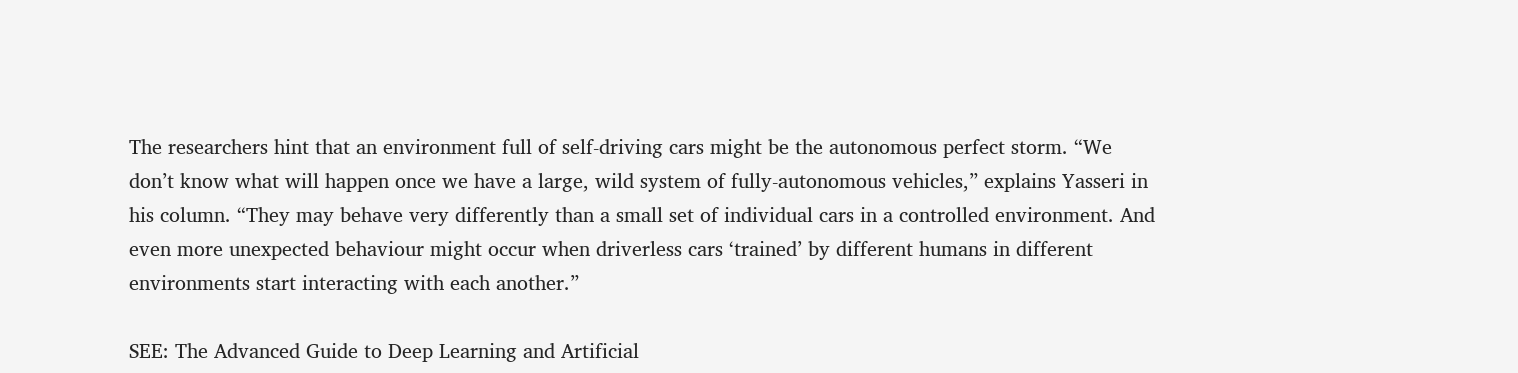The researchers hint that an environment full of self-driving cars might be the autonomous perfect storm. “We don’t know what will happen once we have a large, wild system of fully-autonomous vehicles,” explains Yasseri in his column. “They may behave very differently than a small set of individual cars in a controlled environment. And even more unexpected behaviour might occur when driverless cars ‘trained’ by different humans in different environments start interacting with each another.”

SEE: The Advanced Guide to Deep Learning and Artificial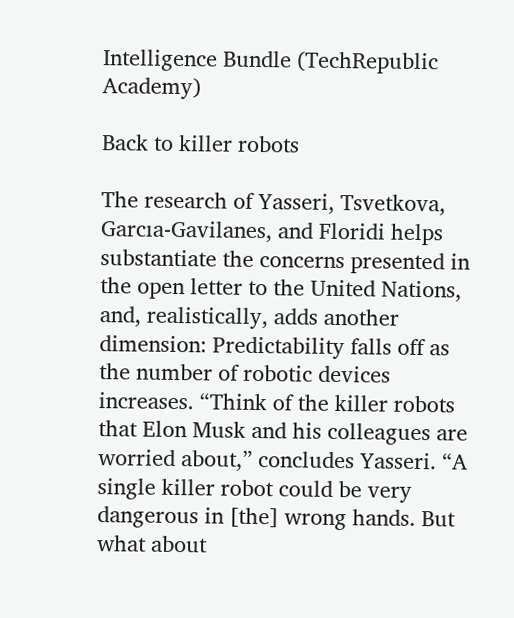Intelligence Bundle (TechRepublic Academy)

Back to killer robots

The research of Yasseri, Tsvetkova, Garcıa-Gavilanes, and Floridi helps substantiate the concerns presented in the open letter to the United Nations, and, realistically, adds another dimension: Predictability falls off as the number of robotic devices increases. “Think of the killer robots that Elon Musk and his colleagues are worried about,” concludes Yasseri. “A single killer robot could be very dangerous in [the] wrong hands. But what about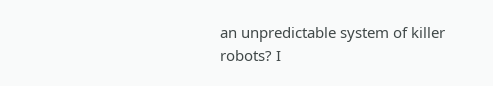an unpredictable system of killer robots? I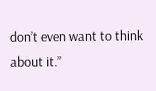don’t even want to think about it.”